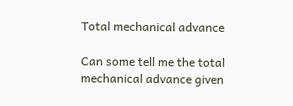Total mechanical advance

Can some tell me the total mechanical advance given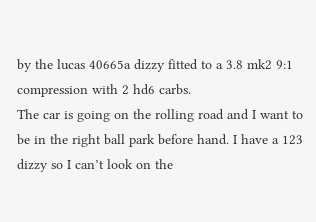by the lucas 40665a dizzy fitted to a 3.8 mk2 9:1 compression with 2 hd6 carbs.
The car is going on the rolling road and I want to be in the right ball park before hand. I have a 123 dizzy so I can’t look on the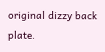original dizzy back plate.